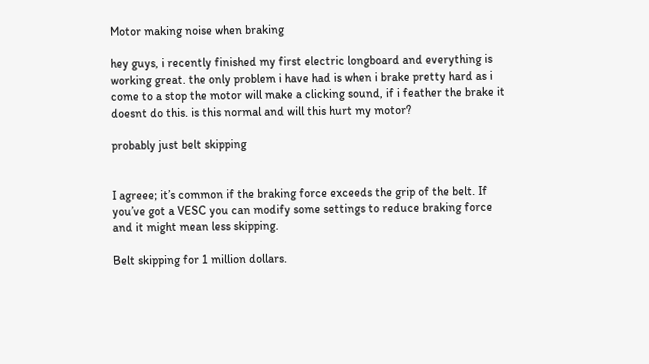Motor making noise when braking

hey guys, i recently finished my first electric longboard and everything is working great. the only problem i have had is when i brake pretty hard as i come to a stop the motor will make a clicking sound, if i feather the brake it doesnt do this. is this normal and will this hurt my motor?

probably just belt skipping


I agreee; it’s common if the braking force exceeds the grip of the belt. If you’ve got a VESC you can modify some settings to reduce braking force and it might mean less skipping.

Belt skipping for 1 million dollars.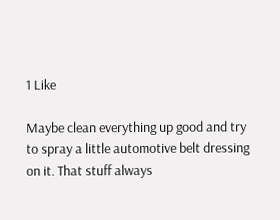1 Like

Maybe clean everything up good and try to spray a little automotive belt dressing on it. That stuff always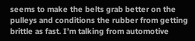seems to make the belts grab better on the pulleys and conditions the rubber from getting brittle as fast. I’m talking from automotive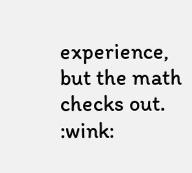experience, but the math checks out. :wink: